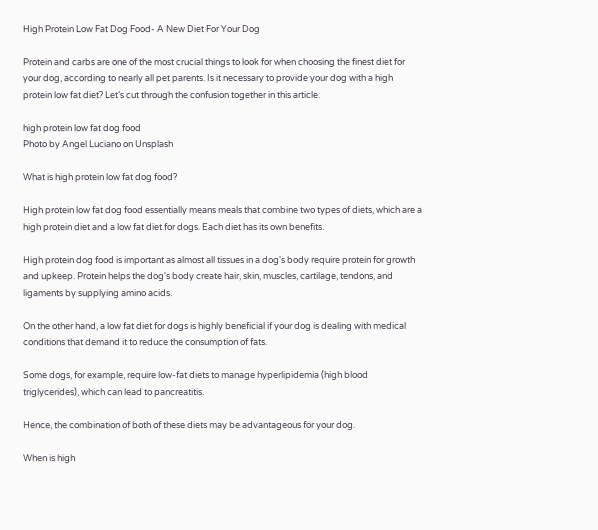High Protein Low Fat Dog Food- A New Diet For Your Dog

Protein and carbs are one of the most crucial things to look for when choosing the finest diet for your dog, according to nearly all pet parents. Is it necessary to provide your dog with a high protein low fat diet? Let’s cut through the confusion together in this article.

high protein low fat dog food
Photo by Angel Luciano on Unsplash

What is high protein low fat dog food?

High protein low fat dog food essentially means meals that combine two types of diets, which are a high protein diet and a low fat diet for dogs. Each diet has its own benefits.

High protein dog food is important as almost all tissues in a dog's body require protein for growth and upkeep. Protein helps the dog's body create hair, skin, muscles, cartilage, tendons, and ligaments by supplying amino acids.

On the other hand, a low fat diet for dogs is highly beneficial if your dog is dealing with medical conditions that demand it to reduce the consumption of fats.

Some dogs, for example, require low-fat diets to manage hyperlipidemia (high blood triglycerides), which can lead to pancreatitis.

Hence, the combination of both of these diets may be advantageous for your dog.

When is high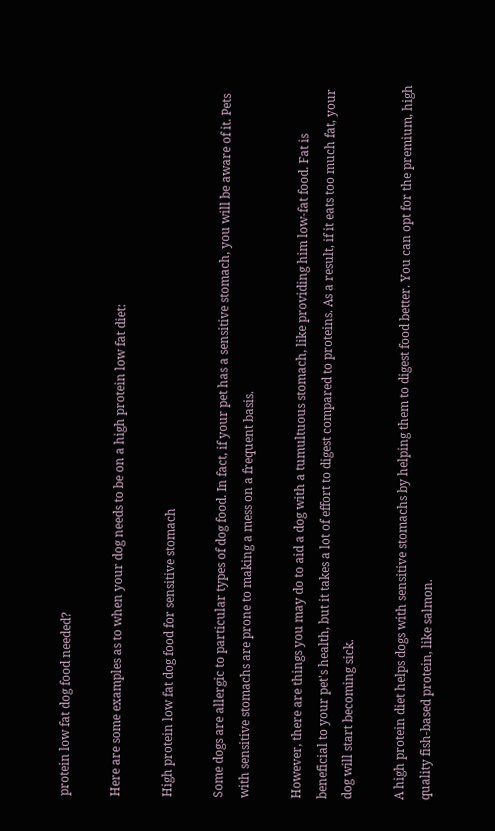protein low fat dog food needed?

Here are some examples as to when your dog needs to be on a high protein low fat diet:

High protein low fat dog food for sensitive stomach

Some dogs are allergic to particular types of dog food. In fact, if your pet has a sensitive stomach, you will be aware of it. Pets with sensitive stomachs are prone to making a mess on a frequent basis.

However, there are things you may do to aid a dog with a tumultuous stomach, like providing him low-fat food. Fat is beneficial to your pet's health, but it takes a lot of effort to digest compared to proteins. As a result, if it eats too much fat, your dog will start becoming sick.

A high protein diet helps dogs with sensitive stomachs by helping them to digest food better. You can opt for the premium, high quality fish-based protein, like salmon.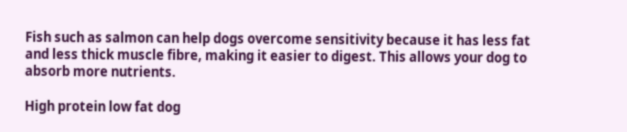Fish such as salmon can help dogs overcome sensitivity because it has less fat and less thick muscle fibre, making it easier to digest. This allows your dog to absorb more nutrients.

High protein low fat dog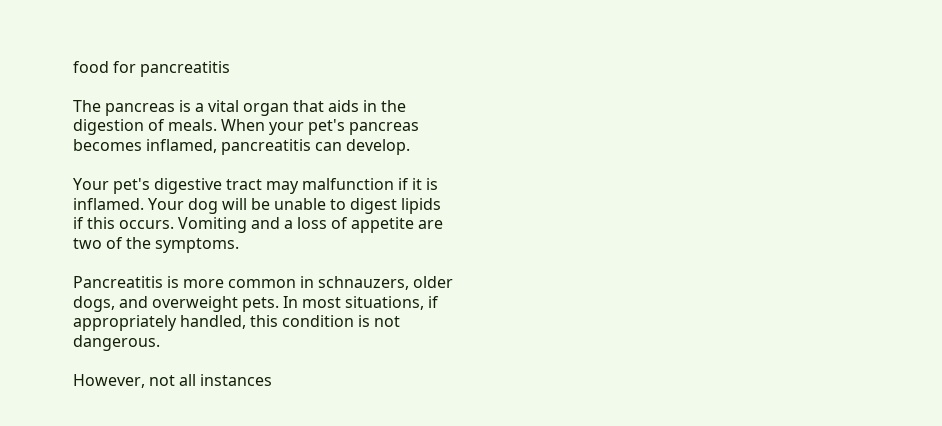food for pancreatitis

The pancreas is a vital organ that aids in the digestion of meals. When your pet's pancreas becomes inflamed, pancreatitis can develop.

Your pet's digestive tract may malfunction if it is inflamed. Your dog will be unable to digest lipids if this occurs. Vomiting and a loss of appetite are two of the symptoms.

Pancreatitis is more common in schnauzers, older dogs, and overweight pets. In most situations, if appropriately handled, this condition is not dangerous.

However, not all instances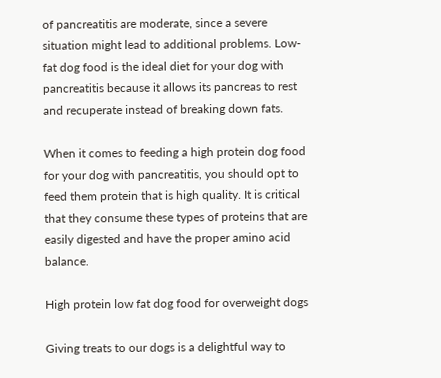of pancreatitis are moderate, since a severe situation might lead to additional problems. Low-fat dog food is the ideal diet for your dog with pancreatitis because it allows its pancreas to rest and recuperate instead of breaking down fats.

When it comes to feeding a high protein dog food for your dog with pancreatitis, you should opt to feed them protein that is high quality. It is critical that they consume these types of proteins that are easily digested and have the proper amino acid balance.

High protein low fat dog food for overweight dogs

Giving treats to our dogs is a delightful way to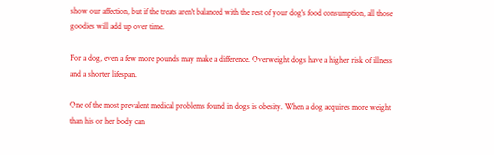show our affection, but if the treats aren't balanced with the rest of your dog's food consumption, all those goodies will add up over time.

For a dog, even a few more pounds may make a difference. Overweight dogs have a higher risk of illness and a shorter lifespan.

One of the most prevalent medical problems found in dogs is obesity. When a dog acquires more weight than his or her body can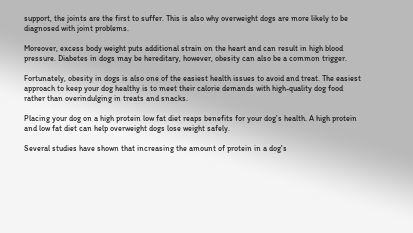support, the joints are the first to suffer. This is also why overweight dogs are more likely to be diagnosed with joint problems.

Moreover, excess body weight puts additional strain on the heart and can result in high blood pressure. Diabetes in dogs may be hereditary, however, obesity can also be a common trigger.

Fortunately, obesity in dogs is also one of the easiest health issues to avoid and treat. The easiest approach to keep your dog healthy is to meet their calorie demands with high-quality dog food rather than overindulging in treats and snacks.

Placing your dog on a high protein low fat diet reaps benefits for your dog’s health. A high protein and low fat diet can help overweight dogs lose weight safely.

Several studies have shown that increasing the amount of protein in a dog's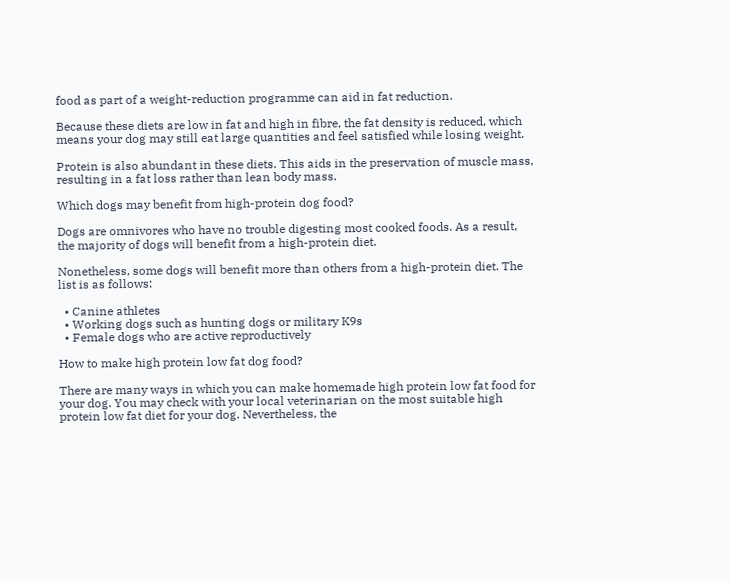food as part of a weight-reduction programme can aid in fat reduction.

Because these diets are low in fat and high in fibre, the fat density is reduced, which means your dog may still eat large quantities and feel satisfied while losing weight.

Protein is also abundant in these diets. This aids in the preservation of muscle mass, resulting in a fat loss rather than lean body mass.

Which dogs may benefit from high-protein dog food?

Dogs are omnivores who have no trouble digesting most cooked foods. As a result, the majority of dogs will benefit from a high-protein diet.

Nonetheless, some dogs will benefit more than others from a high-protein diet. The list is as follows:

  • Canine athletes
  • Working dogs such as hunting dogs or military K9s
  • Female dogs who are active reproductively

How to make high protein low fat dog food?

There are many ways in which you can make homemade high protein low fat food for your dog. You may check with your local veterinarian on the most suitable high protein low fat diet for your dog. Nevertheless, the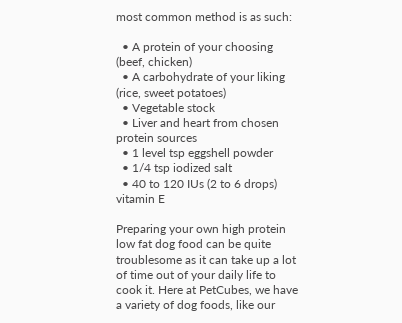most common method is as such:

  • A protein of your choosing (beef, chicken)
  • A carbohydrate of your liking (rice, sweet potatoes)
  • Vegetable stock
  • Liver and heart from chosen protein sources
  • 1 level tsp eggshell powder
  • 1/4 tsp iodized salt
  • 40 to 120 IUs (2 to 6 drops) vitamin E

Preparing your own high protein low fat dog food can be quite troublesome as it can take up a lot of time out of your daily life to cook it. Here at PetCubes, we have a variety of dog foods, like our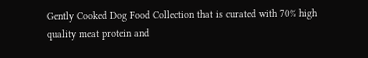Gently Cooked Dog Food Collection that is curated with 70% high quality meat protein and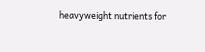heavyweight nutrients for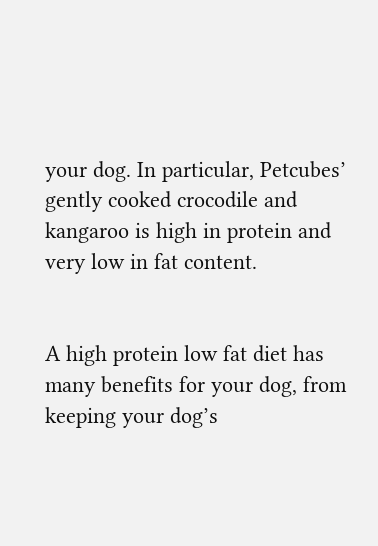your dog. In particular, Petcubes’ gently cooked crocodile and kangaroo is high in protein and very low in fat content.


A high protein low fat diet has many benefits for your dog, from keeping your dog’s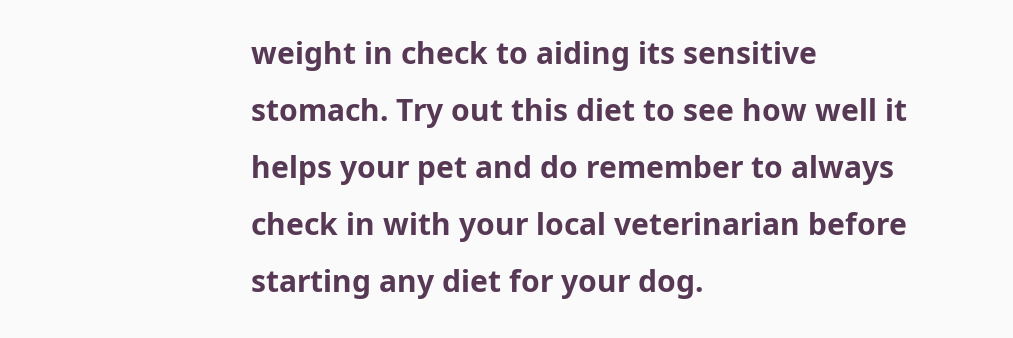weight in check to aiding its sensitive stomach. Try out this diet to see how well it helps your pet and do remember to always check in with your local veterinarian before starting any diet for your dog.